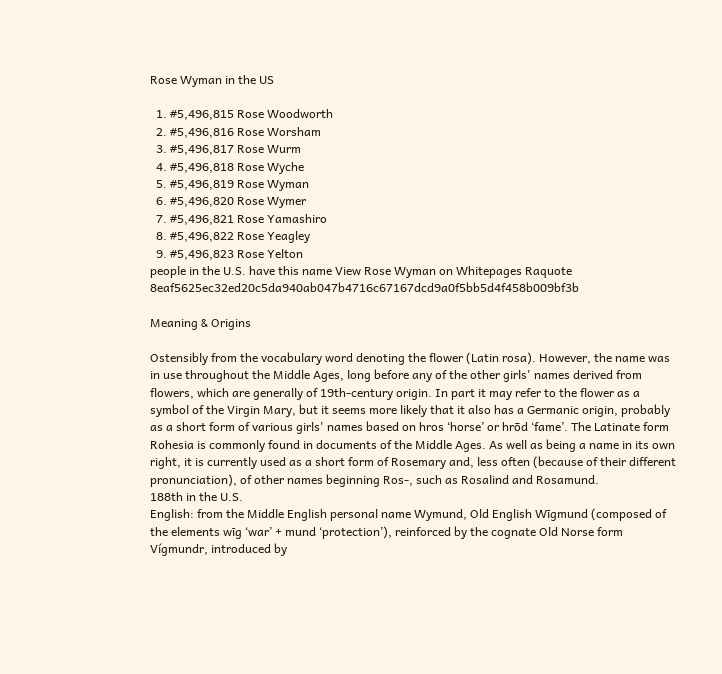Rose Wyman in the US

  1. #5,496,815 Rose Woodworth
  2. #5,496,816 Rose Worsham
  3. #5,496,817 Rose Wurm
  4. #5,496,818 Rose Wyche
  5. #5,496,819 Rose Wyman
  6. #5,496,820 Rose Wymer
  7. #5,496,821 Rose Yamashiro
  8. #5,496,822 Rose Yeagley
  9. #5,496,823 Rose Yelton
people in the U.S. have this name View Rose Wyman on Whitepages Raquote 8eaf5625ec32ed20c5da940ab047b4716c67167dcd9a0f5bb5d4f458b009bf3b

Meaning & Origins

Ostensibly from the vocabulary word denoting the flower (Latin rosa). However, the name was in use throughout the Middle Ages, long before any of the other girls' names derived from flowers, which are generally of 19th-century origin. In part it may refer to the flower as a symbol of the Virgin Mary, but it seems more likely that it also has a Germanic origin, probably as a short form of various girls' names based on hros ‘horse’ or hrōd ‘fame’. The Latinate form Rohesia is commonly found in documents of the Middle Ages. As well as being a name in its own right, it is currently used as a short form of Rosemary and, less often (because of their different pronunciation), of other names beginning Ros-, such as Rosalind and Rosamund.
188th in the U.S.
English: from the Middle English personal name Wymund, Old English Wīgmund (composed of the elements wīg ‘war’ + mund ‘protection’), reinforced by the cognate Old Norse form Vígmundr, introduced by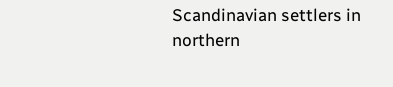Scandinavian settlers in northern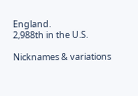England.
2,988th in the U.S.

Nicknames & variations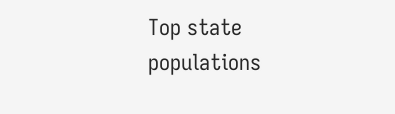Top state populations